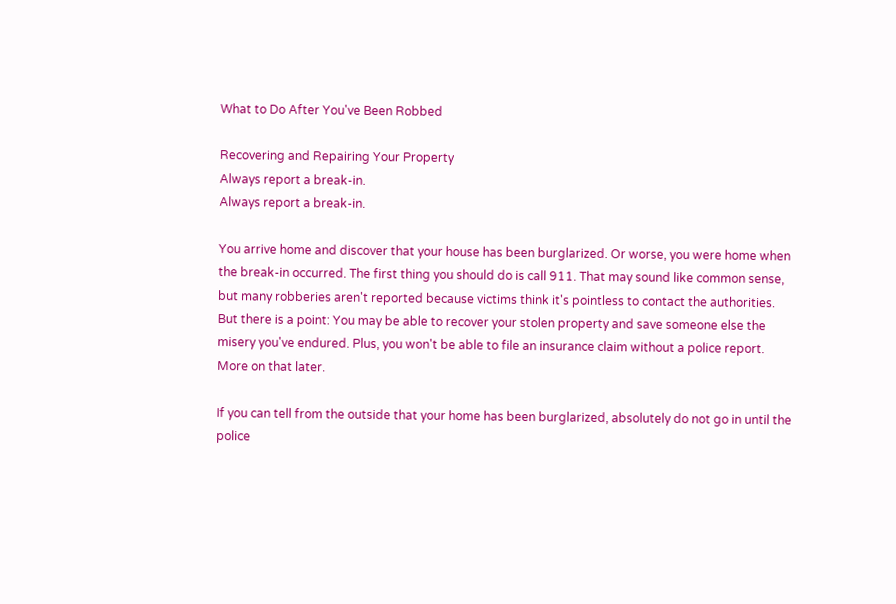What to Do After You've Been Robbed

Recovering and Repairing Your Property
Always report a break-in.
Always report a break-in.

You arrive home and discover that your house has been burglarized. Or worse, you were home when the break-in occurred. The first thing you should do is call 911. That may sound like common sense, but many robberies aren't reported because victims think it's pointless to contact the authorities. But there is a point: You may be able to recover your stolen property and save someone else the misery you've endured. Plus, you won't be able to file an insurance claim without a police report. More on that later.

If you can tell from the outside that your home has been burglarized, absolutely do not go in until the police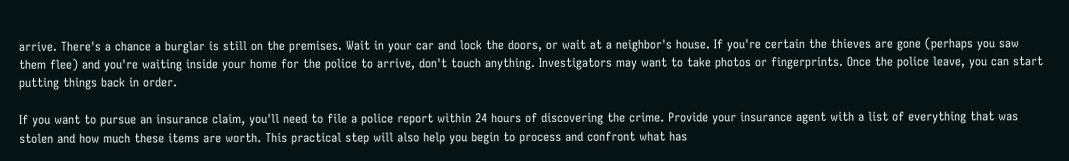arrive. There's a chance a burglar is still on the premises. Wait in your car and lock the doors, or wait at a neighbor's house. If you're certain the thieves are gone (perhaps you saw them flee) and you're waiting inside your home for the police to arrive, don't touch anything. Investigators may want to take photos or fingerprints. Once the police leave, you can start putting things back in order.

If you want to pursue an insurance claim, you'll need to file a police report within 24 hours of discovering the crime. Provide your insurance agent with a list of everything that was stolen and how much these items are worth. This practical step will also help you begin to process and confront what has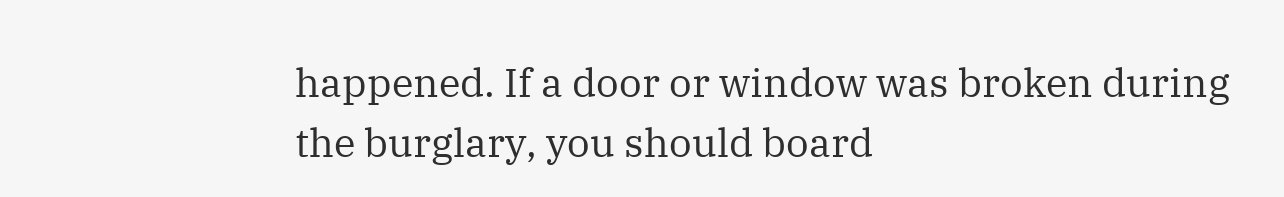happened. If a door or window was broken during the burglary, you should board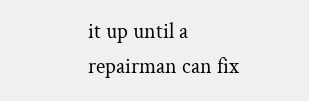it up until a repairman can fix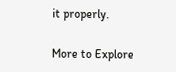it properly.

More to Explore